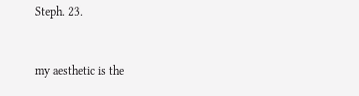Steph. 23.


my aesthetic is the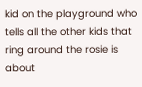kid on the playground who tells all the other kids that ring around the rosie is about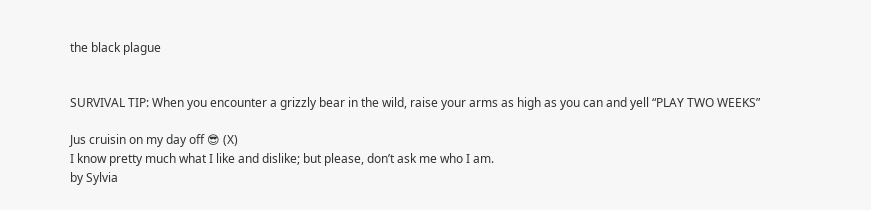the black plague


SURVIVAL TIP: When you encounter a grizzly bear in the wild, raise your arms as high as you can and yell “PLAY TWO WEEKS”

Jus cruisin on my day off 😎 (X)
I know pretty much what I like and dislike; but please, don’t ask me who I am.
by Sylvia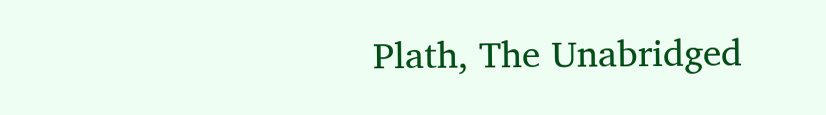Plath, The Unabridged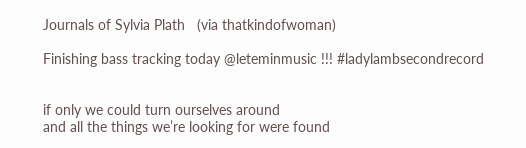Journals of Sylvia Plath   (via thatkindofwoman)

Finishing bass tracking today @leteminmusic !!! #ladylambsecondrecord


if only we could turn ourselves around
and all the things we’re looking for were found